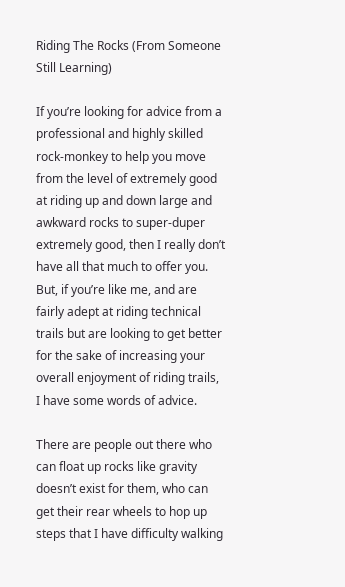Riding The Rocks (From Someone Still Learning)

If you’re looking for advice from a professional and highly skilled rock-monkey to help you move from the level of extremely good at riding up and down large and awkward rocks to super-duper extremely good, then I really don’t have all that much to offer you. But, if you’re like me, and are fairly adept at riding technical trails but are looking to get better for the sake of increasing your overall enjoyment of riding trails, I have some words of advice.

There are people out there who can float up rocks like gravity doesn’t exist for them, who can get their rear wheels to hop up steps that I have difficulty walking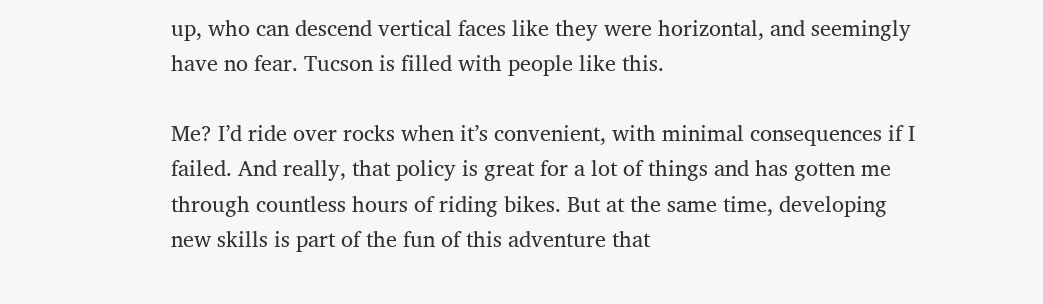up, who can descend vertical faces like they were horizontal, and seemingly have no fear. Tucson is filled with people like this.

Me? I’d ride over rocks when it’s convenient, with minimal consequences if I failed. And really, that policy is great for a lot of things and has gotten me through countless hours of riding bikes. But at the same time, developing new skills is part of the fun of this adventure that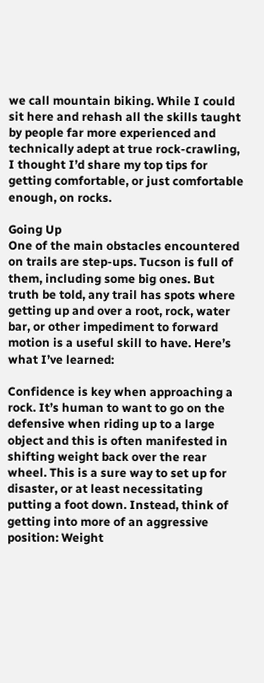we call mountain biking. While I could sit here and rehash all the skills taught by people far more experienced and technically adept at true rock-crawling, I thought I’d share my top tips for getting comfortable, or just comfortable enough, on rocks.

Going Up
One of the main obstacles encountered on trails are step-ups. Tucson is full of them, including some big ones. But truth be told, any trail has spots where getting up and over a root, rock, water bar, or other impediment to forward motion is a useful skill to have. Here’s what I’ve learned:

Confidence is key when approaching a rock. It’s human to want to go on the defensive when riding up to a large object and this is often manifested in shifting weight back over the rear wheel. This is a sure way to set up for disaster, or at least necessitating putting a foot down. Instead, think of getting into more of an aggressive position: Weight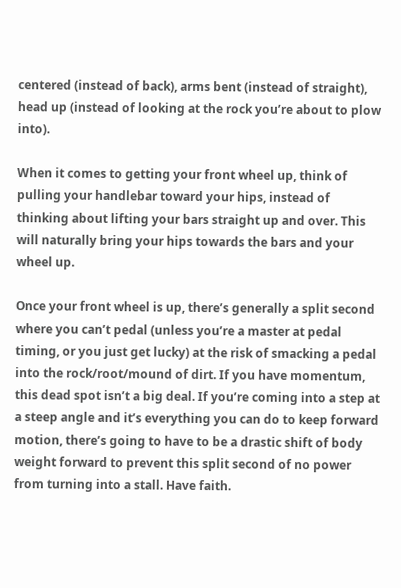centered (instead of back), arms bent (instead of straight), head up (instead of looking at the rock you’re about to plow into).

When it comes to getting your front wheel up, think of pulling your handlebar toward your hips, instead of thinking about lifting your bars straight up and over. This will naturally bring your hips towards the bars and your wheel up.

Once your front wheel is up, there’s generally a split second where you can’t pedal (unless you’re a master at pedal timing, or you just get lucky) at the risk of smacking a pedal into the rock/root/mound of dirt. If you have momentum, this dead spot isn’t a big deal. If you’re coming into a step at a steep angle and it’s everything you can do to keep forward motion, there’s going to have to be a drastic shift of body weight forward to prevent this split second of no power from turning into a stall. Have faith.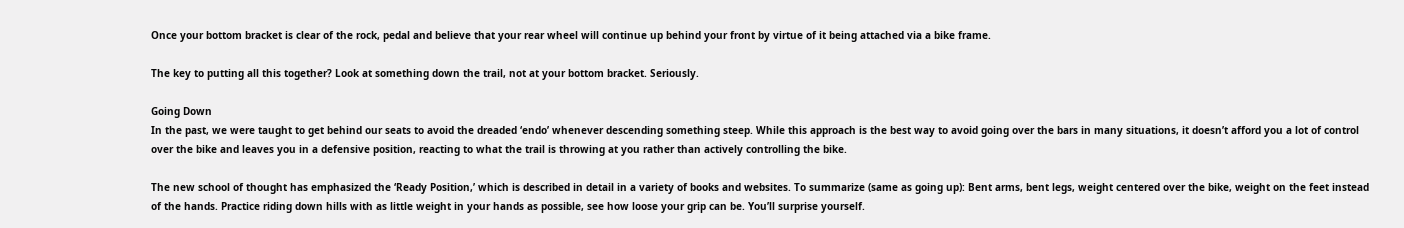Once your bottom bracket is clear of the rock, pedal and believe that your rear wheel will continue up behind your front by virtue of it being attached via a bike frame.

The key to putting all this together? Look at something down the trail, not at your bottom bracket. Seriously.

Going Down
In the past, we were taught to get behind our seats to avoid the dreaded ‘endo’ whenever descending something steep. While this approach is the best way to avoid going over the bars in many situations, it doesn’t afford you a lot of control over the bike and leaves you in a defensive position, reacting to what the trail is throwing at you rather than actively controlling the bike.

The new school of thought has emphasized the ‘Ready Position,’ which is described in detail in a variety of books and websites. To summarize (same as going up): Bent arms, bent legs, weight centered over the bike, weight on the feet instead of the hands. Practice riding down hills with as little weight in your hands as possible, see how loose your grip can be. You’ll surprise yourself.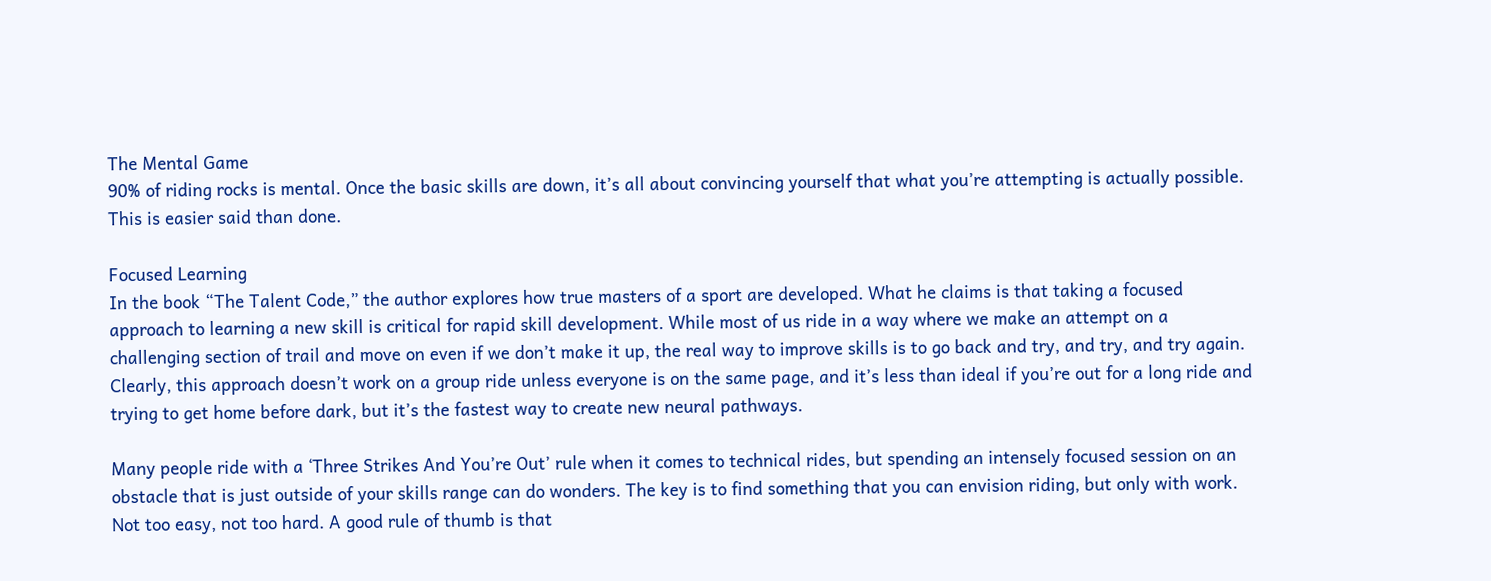The Mental Game
90% of riding rocks is mental. Once the basic skills are down, it’s all about convincing yourself that what you’re attempting is actually possible. This is easier said than done.

Focused Learning
In the book “The Talent Code,” the author explores how true masters of a sport are developed. What he claims is that taking a focused approach to learning a new skill is critical for rapid skill development. While most of us ride in a way where we make an attempt on a challenging section of trail and move on even if we don’t make it up, the real way to improve skills is to go back and try, and try, and try again. Clearly, this approach doesn’t work on a group ride unless everyone is on the same page, and it’s less than ideal if you’re out for a long ride and trying to get home before dark, but it’s the fastest way to create new neural pathways.

Many people ride with a ‘Three Strikes And You’re Out’ rule when it comes to technical rides, but spending an intensely focused session on an obstacle that is just outside of your skills range can do wonders. The key is to find something that you can envision riding, but only with work. Not too easy, not too hard. A good rule of thumb is that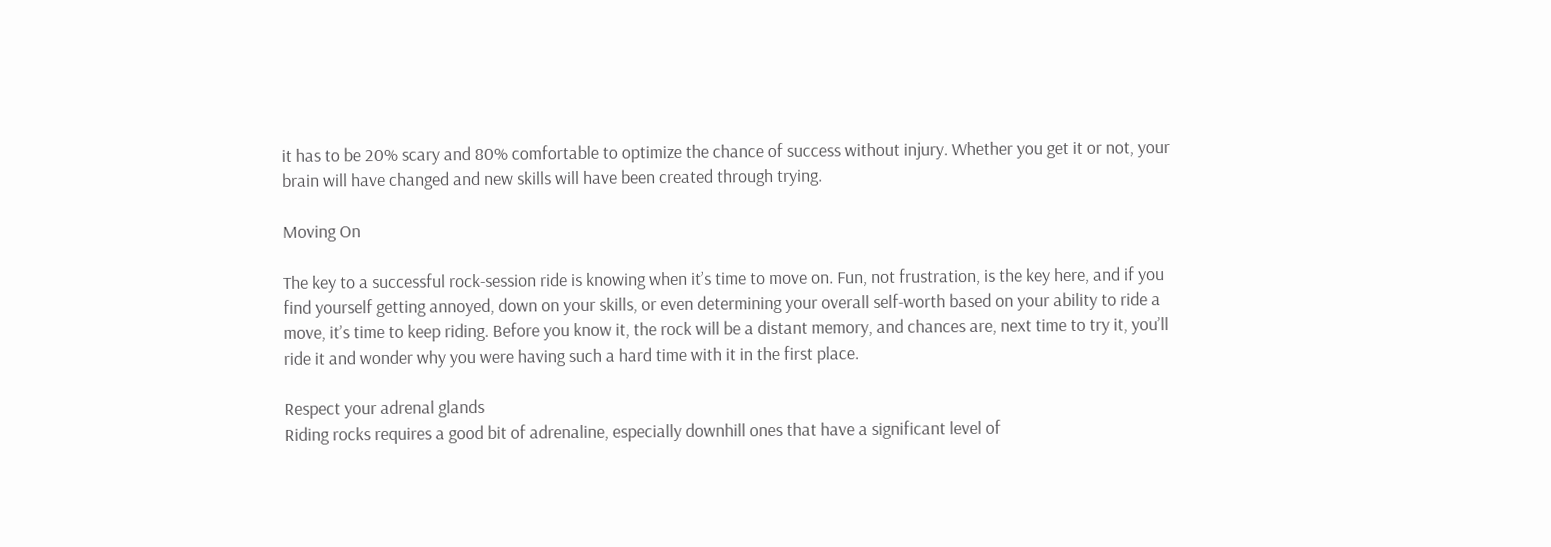it has to be 20% scary and 80% comfortable to optimize the chance of success without injury. Whether you get it or not, your brain will have changed and new skills will have been created through trying.

Moving On

The key to a successful rock-session ride is knowing when it’s time to move on. Fun, not frustration, is the key here, and if you find yourself getting annoyed, down on your skills, or even determining your overall self-worth based on your ability to ride a move, it’s time to keep riding. Before you know it, the rock will be a distant memory, and chances are, next time to try it, you’ll ride it and wonder why you were having such a hard time with it in the first place.

Respect your adrenal glands
Riding rocks requires a good bit of adrenaline, especially downhill ones that have a significant level of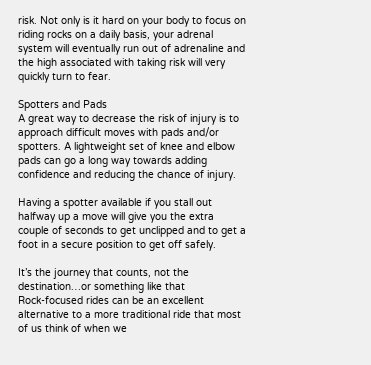risk. Not only is it hard on your body to focus on riding rocks on a daily basis, your adrenal system will eventually run out of adrenaline and the high associated with taking risk will very quickly turn to fear.

Spotters and Pads
A great way to decrease the risk of injury is to approach difficult moves with pads and/or spotters. A lightweight set of knee and elbow pads can go a long way towards adding confidence and reducing the chance of injury.

Having a spotter available if you stall out halfway up a move will give you the extra couple of seconds to get unclipped and to get a foot in a secure position to get off safely.

It’s the journey that counts, not the destination…or something like that
Rock-focused rides can be an excellent alternative to a more traditional ride that most of us think of when we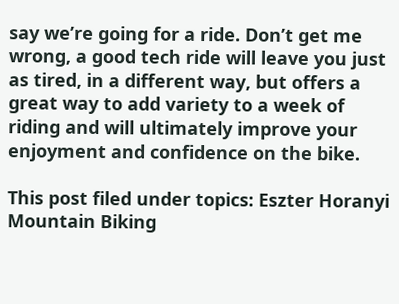say we’re going for a ride. Don’t get me wrong, a good tech ride will leave you just as tired, in a different way, but offers a great way to add variety to a week of riding and will ultimately improve your enjoyment and confidence on the bike.

This post filed under topics: Eszter Horanyi Mountain Biking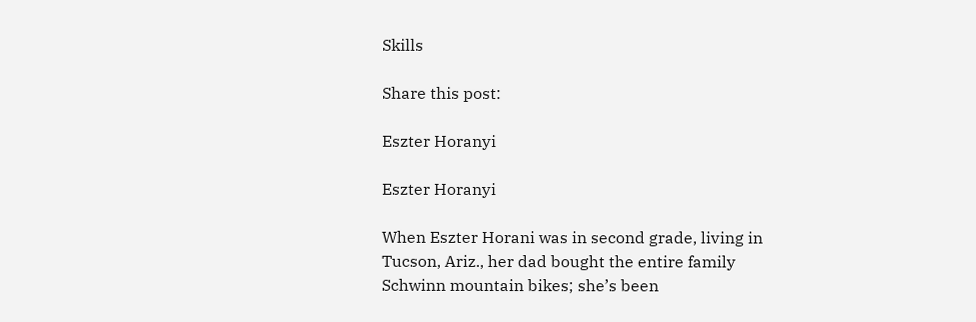Skills

Share this post:

Eszter Horanyi

Eszter Horanyi

When Eszter Horani was in second grade, living in Tucson, Ariz., her dad bought the entire family Schwinn mountain bikes; she’s been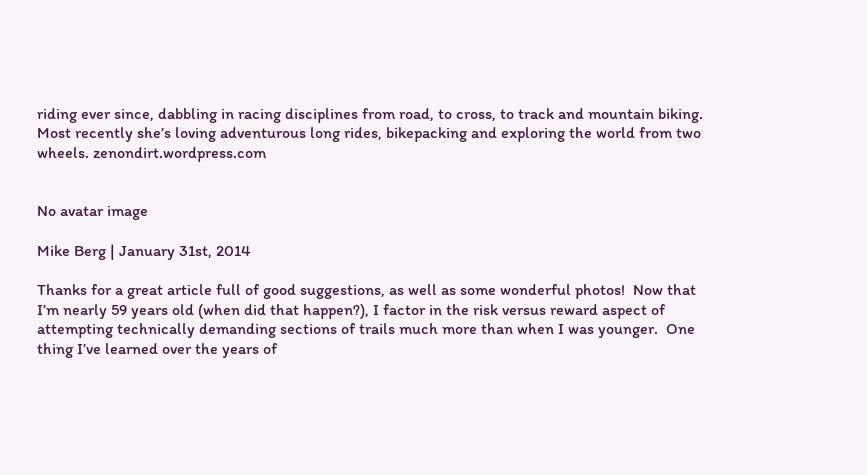riding ever since, dabbling in racing disciplines from road, to cross, to track and mountain biking. Most recently she’s loving adventurous long rides, bikepacking and exploring the world from two wheels. zenondirt.wordpress.com


No avatar image

Mike Berg | January 31st, 2014

Thanks for a great article full of good suggestions, as well as some wonderful photos!  Now that I’m nearly 59 years old (when did that happen?), I factor in the risk versus reward aspect of attempting technically demanding sections of trails much more than when I was younger.  One thing I’ve learned over the years of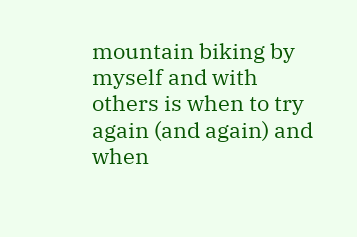mountain biking by myself and with others is when to try again (and again) and when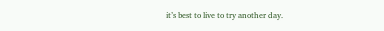it’s best to live to try another day.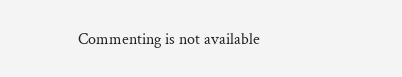Commenting is not available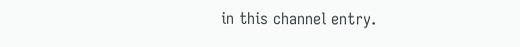in this channel entry.